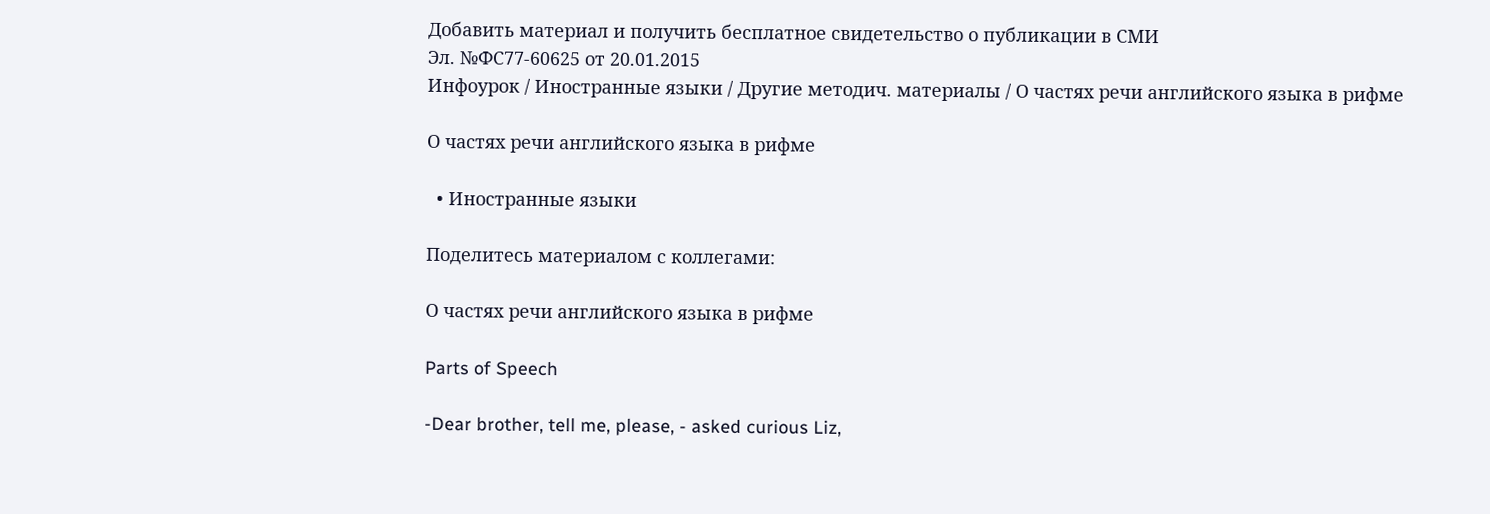Добавить материал и получить бесплатное свидетельство о публикации в СМИ
Эл. №ФС77-60625 от 20.01.2015
Инфоурок / Иностранные языки / Другие методич. материалы / О частях речи английского языка в рифме

О частях речи английского языка в рифме

  • Иностранные языки

Поделитесь материалом с коллегами:

О частях речи английского языка в рифме

Parts of Speech

-Dear brother, tell me, please, - asked curious Liz,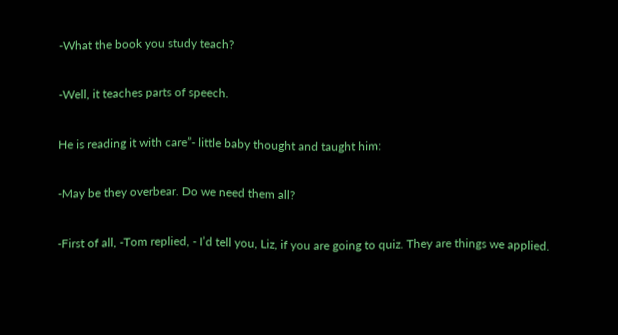-What the book you study teach?

-Well, it teaches parts of speech.

He is reading it with care”- little baby thought and taught him:

-May be they overbear. Do we need them all?

-First of all, -Tom replied, - I’d tell you, Liz, if you are going to quiz. They are things we applied.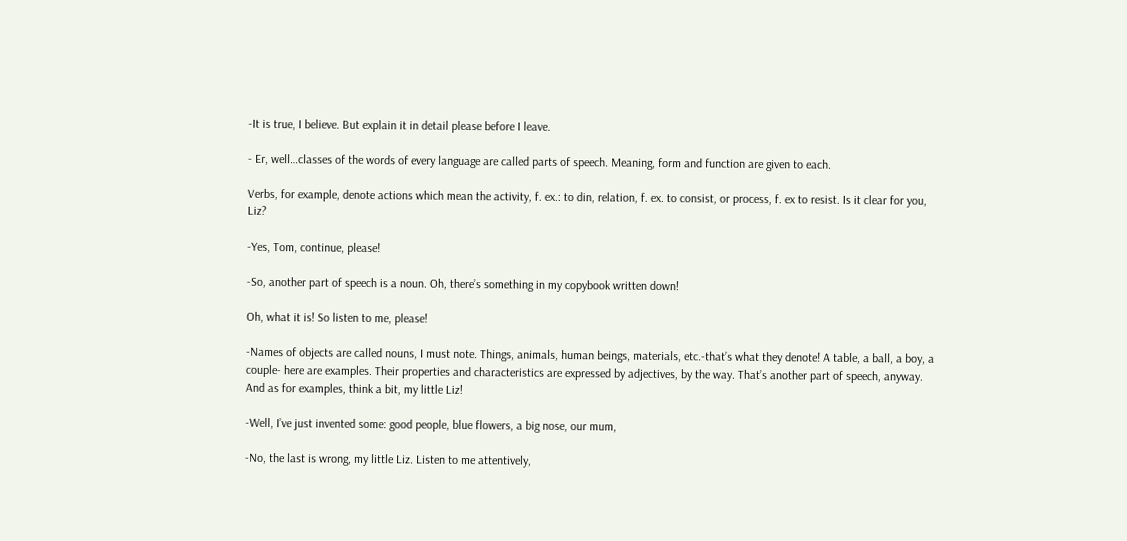-It is true, I believe. But explain it in detail please before I leave.

- Er, well…classes of the words of every language are called parts of speech. Meaning, form and function are given to each.

Verbs, for example, denote actions which mean the activity, f. ex.: to din, relation, f. ex. to consist, or process, f. ex to resist. Is it clear for you, Liz?

-Yes, Tom, continue, please!

-So, another part of speech is a noun. Oh, there’s something in my copybook written down!

Oh, what it is! So listen to me, please!

-Names of objects are called nouns, I must note. Things, animals, human beings, materials, etc.-that’s what they denote! A table, a ball, a boy, a couple- here are examples. Their properties and characteristics are expressed by adjectives, by the way. That’s another part of speech, anyway. And as for examples, think a bit, my little Liz!

-Well, I’ve just invented some: good people, blue flowers, a big nose, our mum,

-No, the last is wrong, my little Liz. Listen to me attentively,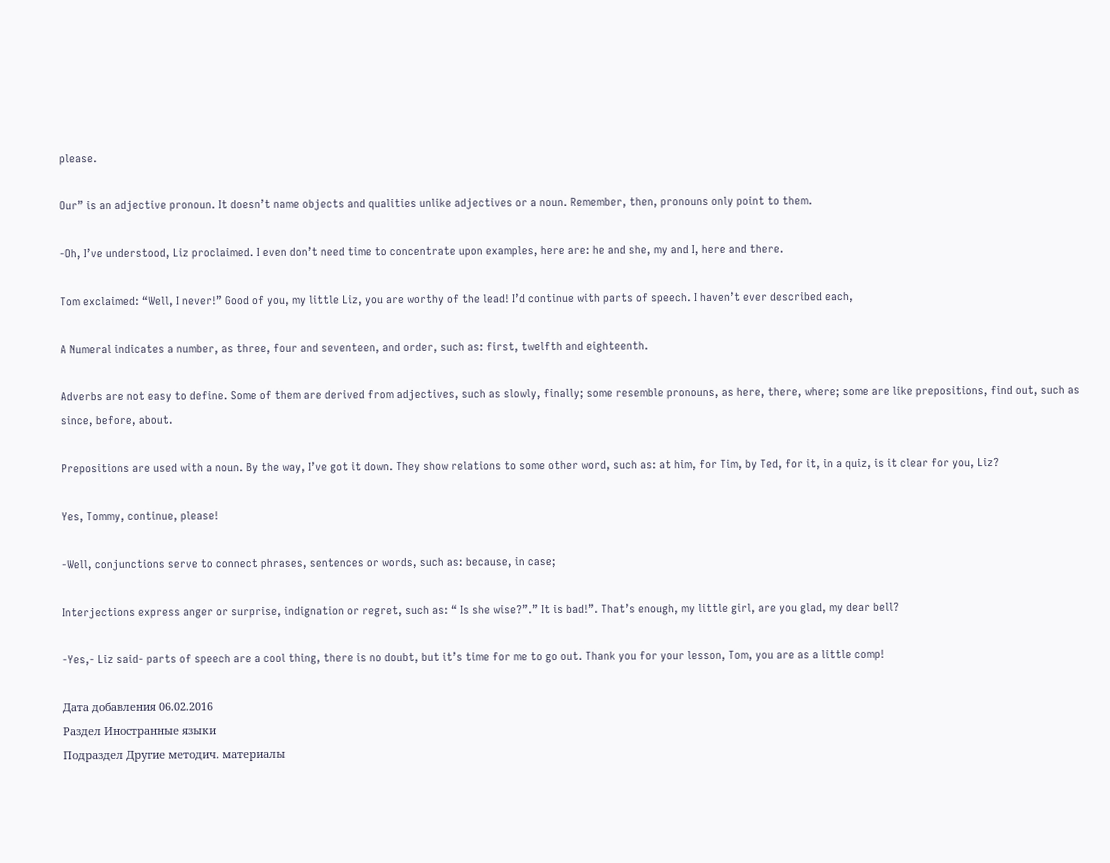please.

Our” is an adjective pronoun. It doesn’t name objects and qualities unlike adjectives or a noun. Remember, then, pronouns only point to them.

-Oh, I’ve understood, Liz proclaimed. I even don’t need time to concentrate upon examples, here are: he and she, my and I, here and there.

Tom exclaimed: “Well, I never!” Good of you, my little Liz, you are worthy of the lead! I’d continue with parts of speech. I haven’t ever described each,

A Numeral indicates a number, as three, four and seventeen, and order, such as: first, twelfth and eighteenth.

Adverbs are not easy to define. Some of them are derived from adjectives, such as slowly, finally; some resemble pronouns, as here, there, where; some are like prepositions, find out, such as since, before, about.

Prepositions are used with a noun. By the way, I’ve got it down. They show relations to some other word, such as: at him, for Tim, by Ted, for it, in a quiz, is it clear for you, Liz?

Yes, Tommy, continue, please!

-Well, conjunctions serve to connect phrases, sentences or words, such as: because, in case;

Interjections express anger or surprise, indignation or regret, such as: “ Is she wise?”.” It is bad!”. That’s enough, my little girl, are you glad, my dear bell?

-Yes,- Liz said- parts of speech are a cool thing, there is no doubt, but it’s time for me to go out. Thank you for your lesson, Tom, you are as a little comp!

Дата добавления 06.02.2016
Раздел Иностранные языки
Подраздел Другие методич. материалы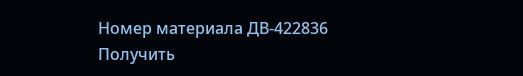Номер материала ДВ-422836
Получить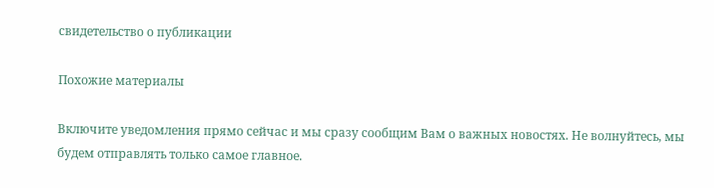свидетельство о публикации

Похожие материалы

Включите уведомления прямо сейчас и мы сразу сообщим Вам о важных новостях. Не волнуйтесь, мы будем отправлять только самое главное.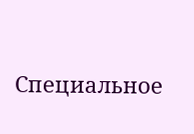Специальное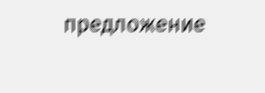предложение